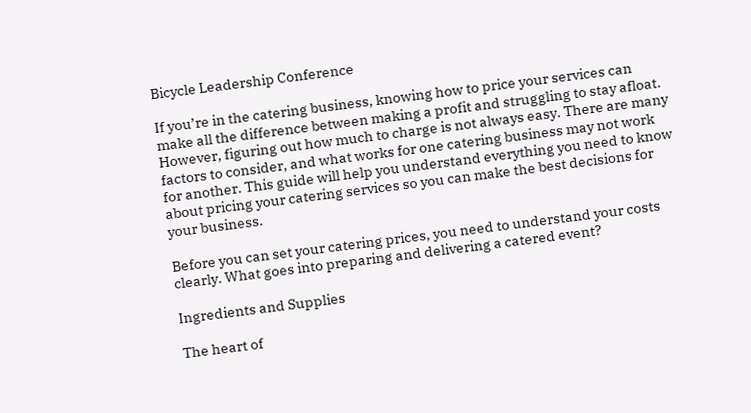Bicycle Leadership Conference

If you’re in the catering business, knowing how to price your services can make all the difference between making a profit and struggling to stay afloat. However, figuring out how much to charge is not always easy. There are many factors to consider, and what works for one catering business may not work for another. This guide will help you understand everything you need to know about pricing your catering services so you can make the best decisions for your business.

Before you can set your catering prices, you need to understand your costs clearly. What goes into preparing and delivering a catered event?

Ingredients and Supplies

The heart of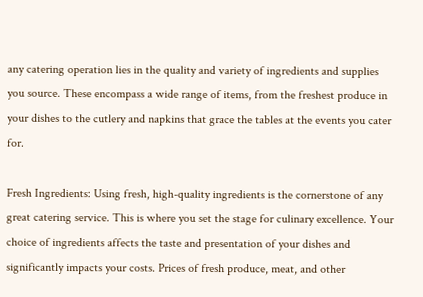any catering operation lies in the quality and variety of ingredients and supplies you source. These encompass a wide range of items, from the freshest produce in your dishes to the cutlery and napkins that grace the tables at the events you cater for.

Fresh Ingredients: Using fresh, high-quality ingredients is the cornerstone of any great catering service. This is where you set the stage for culinary excellence. Your choice of ingredients affects the taste and presentation of your dishes and significantly impacts your costs. Prices of fresh produce, meat, and other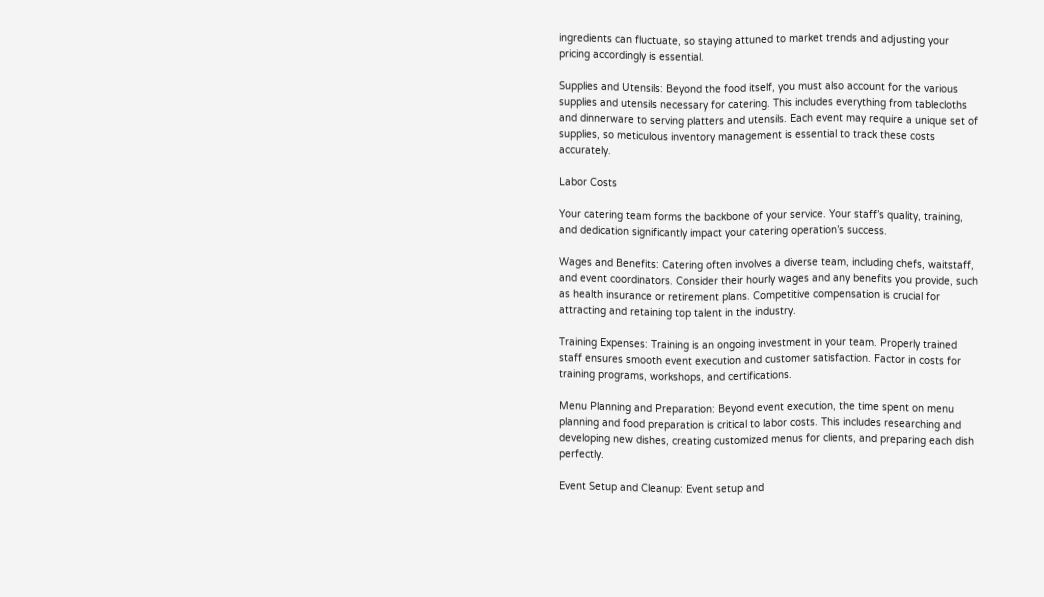ingredients can fluctuate, so staying attuned to market trends and adjusting your pricing accordingly is essential.

Supplies and Utensils: Beyond the food itself, you must also account for the various supplies and utensils necessary for catering. This includes everything from tablecloths and dinnerware to serving platters and utensils. Each event may require a unique set of supplies, so meticulous inventory management is essential to track these costs accurately.

Labor Costs

Your catering team forms the backbone of your service. Your staff’s quality, training, and dedication significantly impact your catering operation’s success.

Wages and Benefits: Catering often involves a diverse team, including chefs, waitstaff, and event coordinators. Consider their hourly wages and any benefits you provide, such as health insurance or retirement plans. Competitive compensation is crucial for attracting and retaining top talent in the industry.

Training Expenses: Training is an ongoing investment in your team. Properly trained staff ensures smooth event execution and customer satisfaction. Factor in costs for training programs, workshops, and certifications.

Menu Planning and Preparation: Beyond event execution, the time spent on menu planning and food preparation is critical to labor costs. This includes researching and developing new dishes, creating customized menus for clients, and preparing each dish perfectly.

Event Setup and Cleanup: Event setup and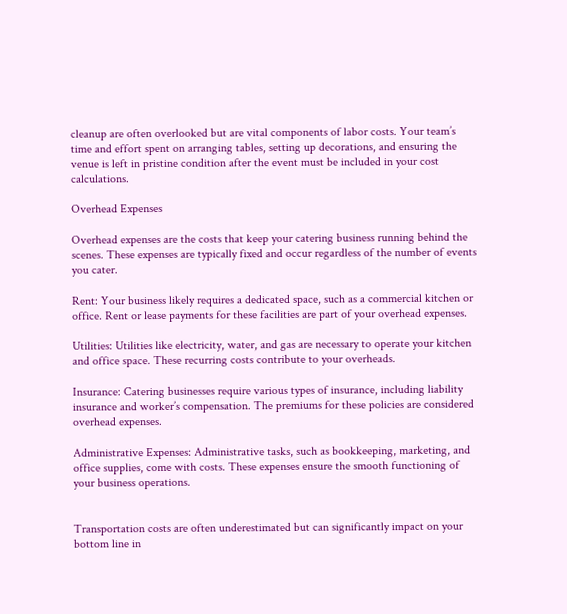cleanup are often overlooked but are vital components of labor costs. Your team’s time and effort spent on arranging tables, setting up decorations, and ensuring the venue is left in pristine condition after the event must be included in your cost calculations.

Overhead Expenses

Overhead expenses are the costs that keep your catering business running behind the scenes. These expenses are typically fixed and occur regardless of the number of events you cater.

Rent: Your business likely requires a dedicated space, such as a commercial kitchen or office. Rent or lease payments for these facilities are part of your overhead expenses.

Utilities: Utilities like electricity, water, and gas are necessary to operate your kitchen and office space. These recurring costs contribute to your overheads.

Insurance: Catering businesses require various types of insurance, including liability insurance and worker’s compensation. The premiums for these policies are considered overhead expenses.

Administrative Expenses: Administrative tasks, such as bookkeeping, marketing, and office supplies, come with costs. These expenses ensure the smooth functioning of your business operations.


Transportation costs are often underestimated but can significantly impact on your bottom line in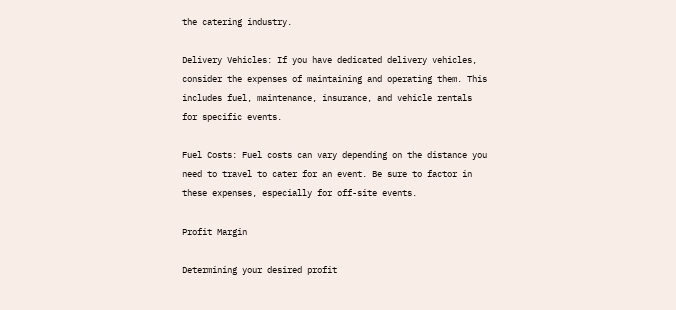the catering industry.

Delivery Vehicles: If you have dedicated delivery vehicles, consider the expenses of maintaining and operating them. This includes fuel, maintenance, insurance, and vehicle rentals for specific events.

Fuel Costs: Fuel costs can vary depending on the distance you need to travel to cater for an event. Be sure to factor in these expenses, especially for off-site events.

Profit Margin

Determining your desired profit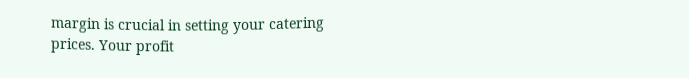margin is crucial in setting your catering prices. Your profit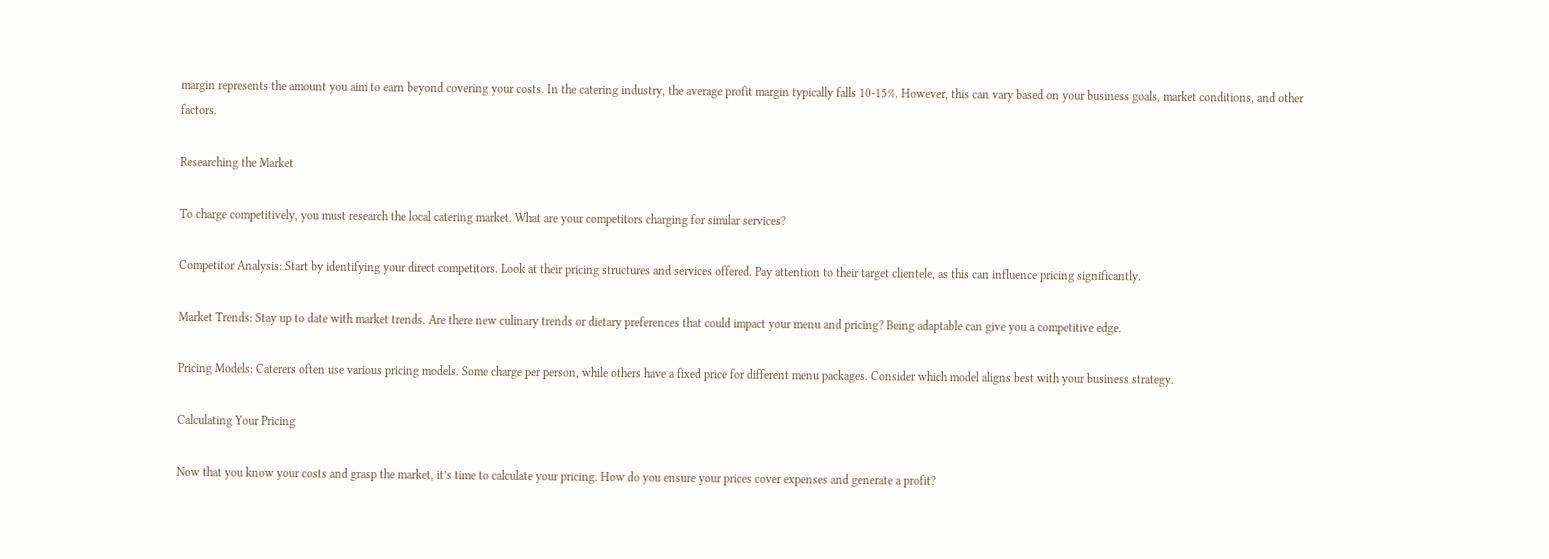margin represents the amount you aim to earn beyond covering your costs. In the catering industry, the average profit margin typically falls 10-15%. However, this can vary based on your business goals, market conditions, and other factors.

Researching the Market

To charge competitively, you must research the local catering market. What are your competitors charging for similar services?

Competitor Analysis: Start by identifying your direct competitors. Look at their pricing structures and services offered. Pay attention to their target clientele, as this can influence pricing significantly.

Market Trends: Stay up to date with market trends. Are there new culinary trends or dietary preferences that could impact your menu and pricing? Being adaptable can give you a competitive edge.

Pricing Models: Caterers often use various pricing models. Some charge per person, while others have a fixed price for different menu packages. Consider which model aligns best with your business strategy.

Calculating Your Pricing

Now that you know your costs and grasp the market, it’s time to calculate your pricing. How do you ensure your prices cover expenses and generate a profit?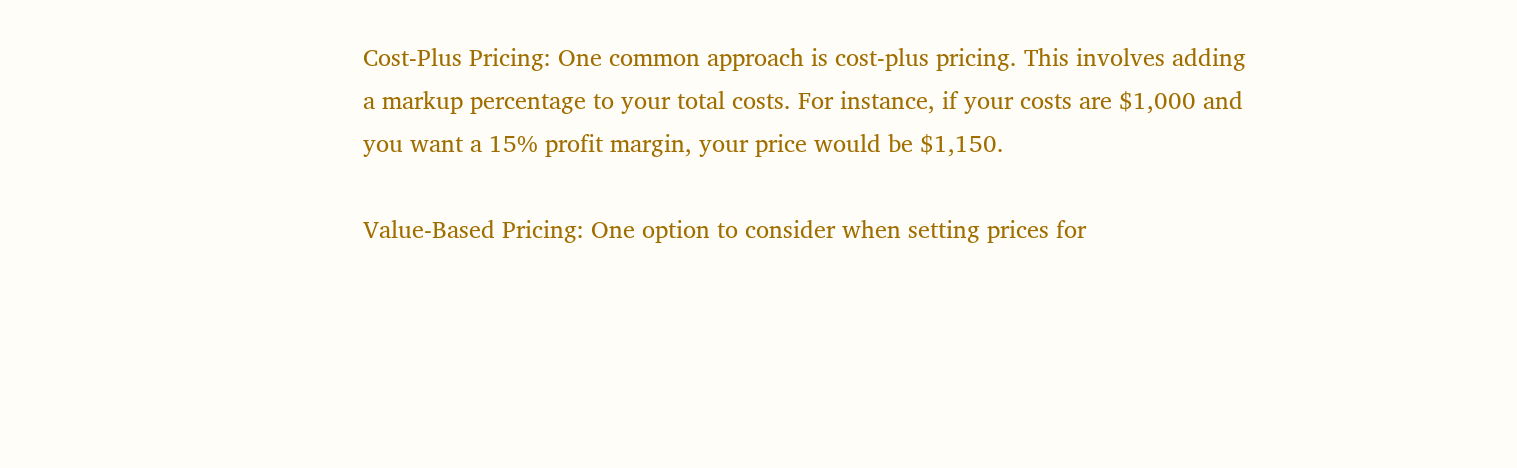Cost-Plus Pricing: One common approach is cost-plus pricing. This involves adding a markup percentage to your total costs. For instance, if your costs are $1,000 and you want a 15% profit margin, your price would be $1,150.

Value-Based Pricing: One option to consider when setting prices for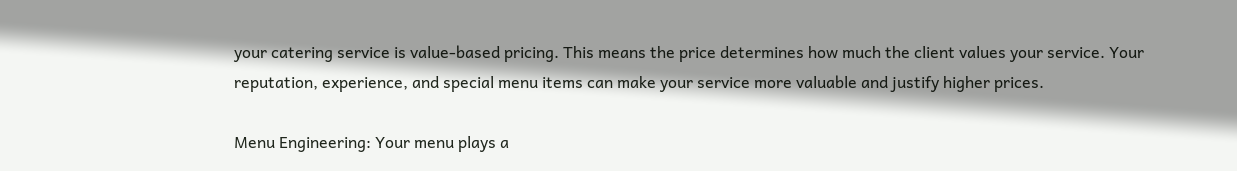your catering service is value-based pricing. This means the price determines how much the client values your service. Your reputation, experience, and special menu items can make your service more valuable and justify higher prices.

Menu Engineering: Your menu plays a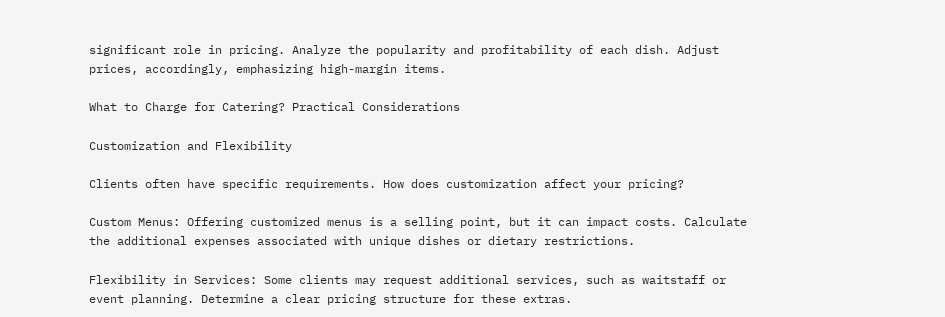significant role in pricing. Analyze the popularity and profitability of each dish. Adjust prices, accordingly, emphasizing high-margin items.

What to Charge for Catering? Practical Considerations

Customization and Flexibility

Clients often have specific requirements. How does customization affect your pricing?

Custom Menus: Offering customized menus is a selling point, but it can impact costs. Calculate the additional expenses associated with unique dishes or dietary restrictions.

Flexibility in Services: Some clients may request additional services, such as waitstaff or event planning. Determine a clear pricing structure for these extras.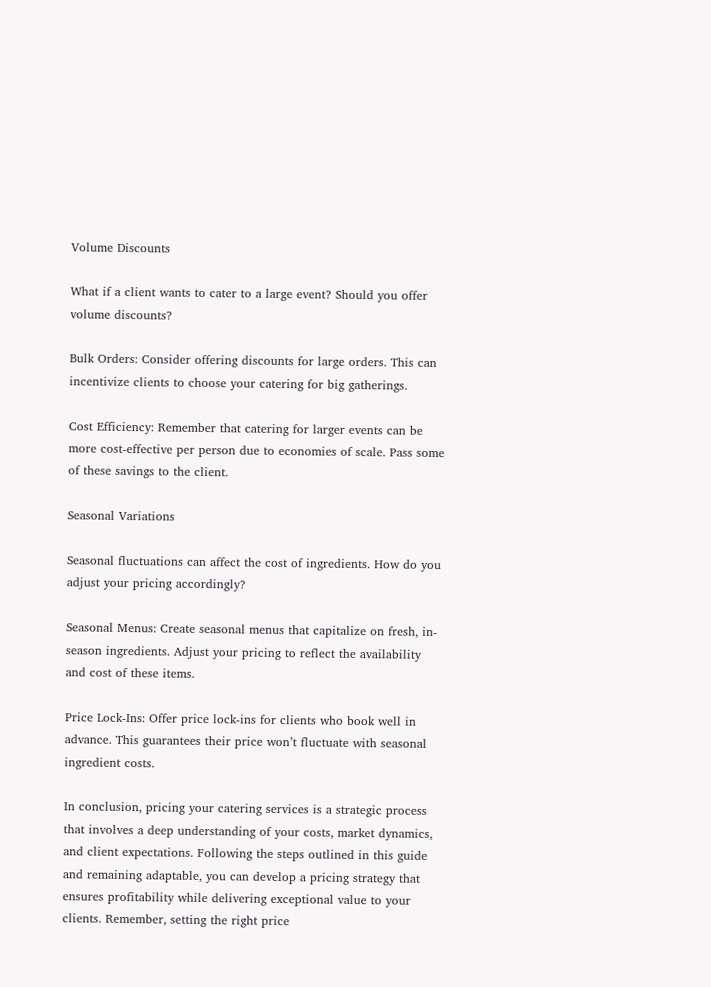Volume Discounts

What if a client wants to cater to a large event? Should you offer volume discounts?

Bulk Orders: Consider offering discounts for large orders. This can incentivize clients to choose your catering for big gatherings.

Cost Efficiency: Remember that catering for larger events can be more cost-effective per person due to economies of scale. Pass some of these savings to the client.

Seasonal Variations

Seasonal fluctuations can affect the cost of ingredients. How do you adjust your pricing accordingly?

Seasonal Menus: Create seasonal menus that capitalize on fresh, in-season ingredients. Adjust your pricing to reflect the availability and cost of these items.

Price Lock-Ins: Offer price lock-ins for clients who book well in advance. This guarantees their price won’t fluctuate with seasonal ingredient costs.

In conclusion, pricing your catering services is a strategic process that involves a deep understanding of your costs, market dynamics, and client expectations. Following the steps outlined in this guide and remaining adaptable, you can develop a pricing strategy that ensures profitability while delivering exceptional value to your clients. Remember, setting the right price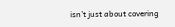isn’t just about covering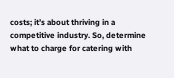costs; it’s about thriving in a competitive industry. So, determine what to charge for catering with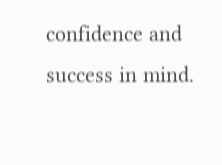confidence and success in mind.